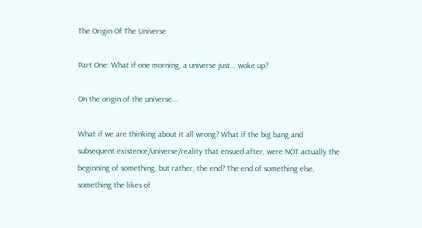The Origin Of The Universe

Part One: What if one morning, a universe just... woke up?

On the origin of the universe...

What if we are thinking about it all wrong? What if the big bang and subsequent existence/universe/reality that ensued after, were NOT actually the beginning of something, but rather, the end? The end of something else, something the likes of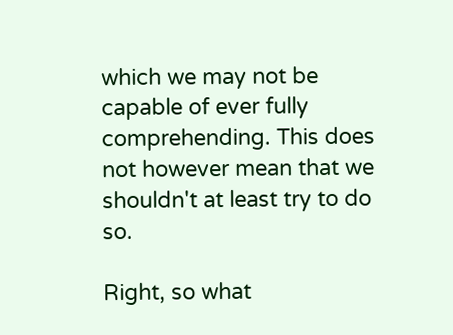which we may not be capable of ever fully comprehending. This does not however mean that we shouldn't at least try to do so.

Right, so what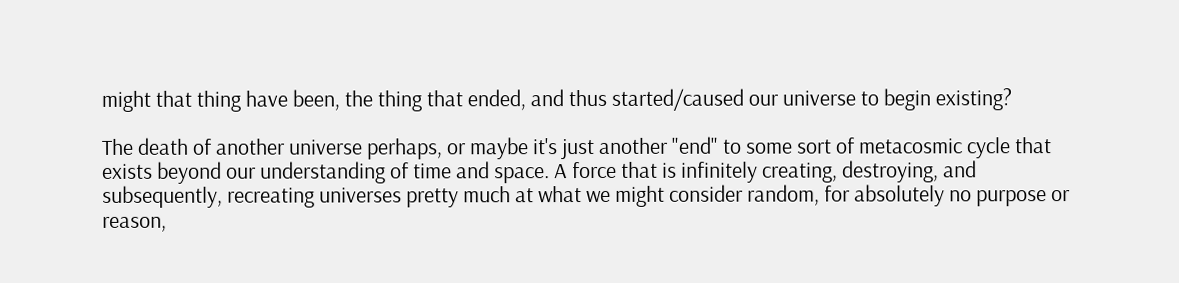might that thing have been, the thing that ended, and thus started/caused our universe to begin existing?

The death of another universe perhaps, or maybe it's just another "end" to some sort of metacosmic cycle that exists beyond our understanding of time and space. A force that is infinitely creating, destroying, and subsequently, recreating universes pretty much at what we might consider random, for absolutely no purpose or reason,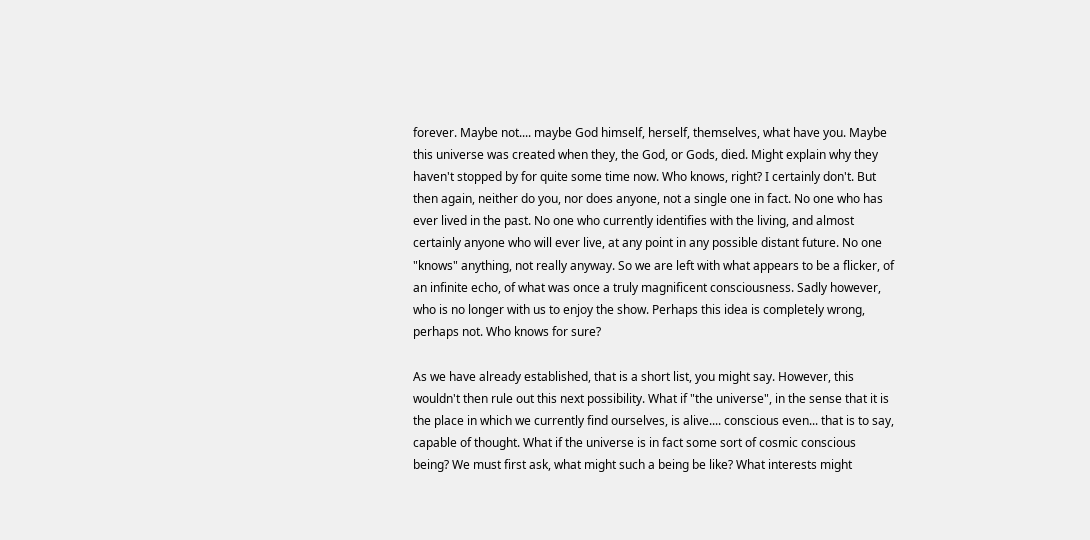forever. Maybe not.... maybe God himself, herself, themselves, what have you. Maybe this universe was created when they, the God, or Gods, died. Might explain why they haven't stopped by for quite some time now. Who knows, right? I certainly don't. But then again, neither do you, nor does anyone, not a single one in fact. No one who has ever lived in the past. No one who currently identifies with the living, and almost certainly anyone who will ever live, at any point in any possible distant future. No one "knows" anything, not really anyway. So we are left with what appears to be a flicker, of an infinite echo, of what was once a truly magnificent consciousness. Sadly however, who is no longer with us to enjoy the show. Perhaps this idea is completely wrong, perhaps not. Who knows for sure?

As we have already established, that is a short list, you might say. However, this wouldn't then rule out this next possibility. What if "the universe", in the sense that it is the place in which we currently find ourselves, is alive.... conscious even... that is to say, capable of thought. What if the universe is in fact some sort of cosmic conscious being? We must first ask, what might such a being be like? What interests might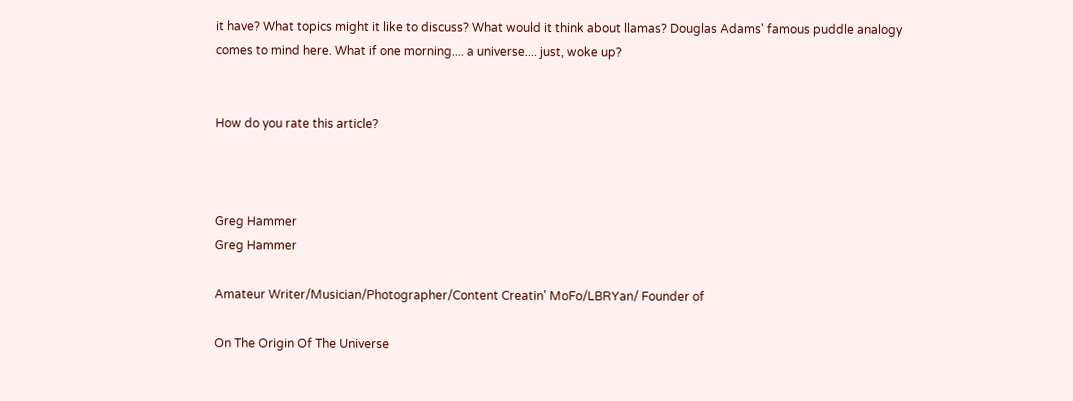it have? What topics might it like to discuss? What would it think about llamas? Douglas Adams' famous puddle analogy comes to mind here. What if one morning.... a universe.... just, woke up?


How do you rate this article?



Greg Hammer
Greg Hammer

Amateur Writer/Musician/Photographer/Content Creatin' MoFo/LBRYan/ Founder of

On The Origin Of The Universe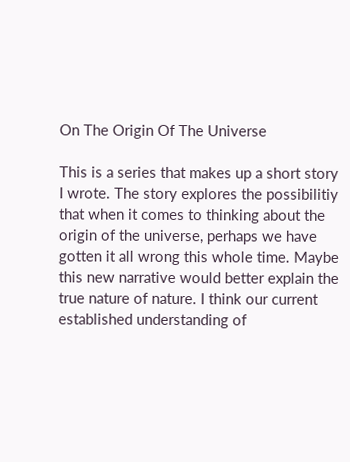On The Origin Of The Universe

This is a series that makes up a short story I wrote. The story explores the possibilitiy that when it comes to thinking about the origin of the universe, perhaps we have gotten it all wrong this whole time. Maybe this new narrative would better explain the true nature of nature. I think our current established understanding of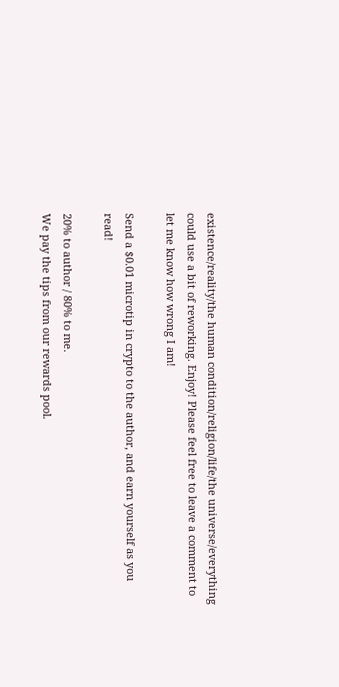existence/reality/the human condition/religion/life/the universe/everything could use a bit of reworking. Enjoy! Please feel free to leave a comment to let me know how wrong I am!

Send a $0.01 microtip in crypto to the author, and earn yourself as you read!

20% to author / 80% to me.
We pay the tips from our rewards pool.